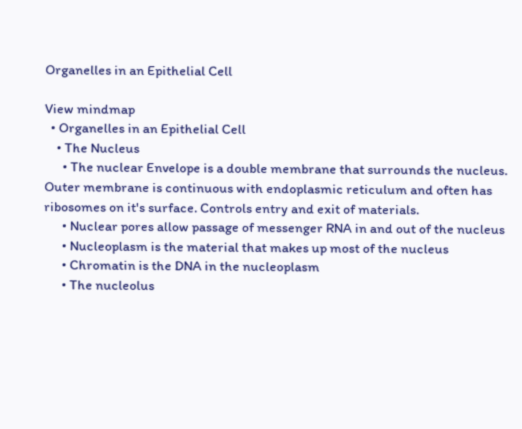Organelles in an Epithelial Cell

View mindmap
  • Organelles in an Epithelial Cell
    • The Nucleus
      • The nuclear Envelope is a double membrane that surrounds the nucleus. Outer membrane is continuous with endoplasmic reticulum and often has ribosomes on it's surface. Controls entry and exit of materials.
      • Nuclear pores allow passage of messenger RNA in and out of the nucleus
      • Nucleoplasm is the material that makes up most of the nucleus
      • Chromatin is the DNA in the nucleoplasm
      • The nucleolus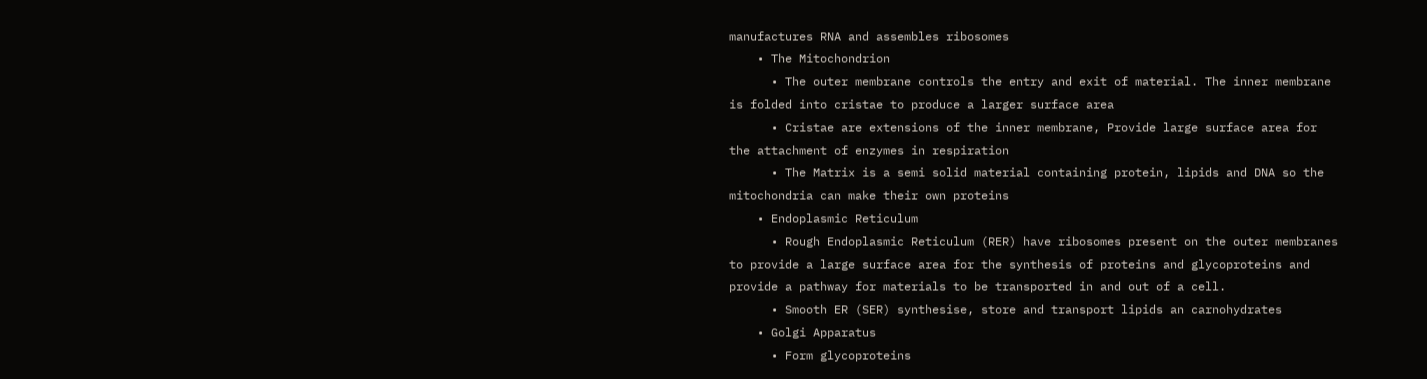manufactures RNA and assembles ribosomes
    • The Mitochondrion
      • The outer membrane controls the entry and exit of material. The inner membrane is folded into cristae to produce a larger surface area
      • Cristae are extensions of the inner membrane, Provide large surface area for the attachment of enzymes in respiration
      • The Matrix is a semi solid material containing protein, lipids and DNA so the mitochondria can make their own proteins
    • Endoplasmic Reticulum
      • Rough Endoplasmic Reticulum (RER) have ribosomes present on the outer membranes to provide a large surface area for the synthesis of proteins and glycoproteins and provide a pathway for materials to be transported in and out of a cell.
      • Smooth ER (SER) synthesise, store and transport lipids an carnohydrates
    • Golgi Apparatus
      • Form glycoproteins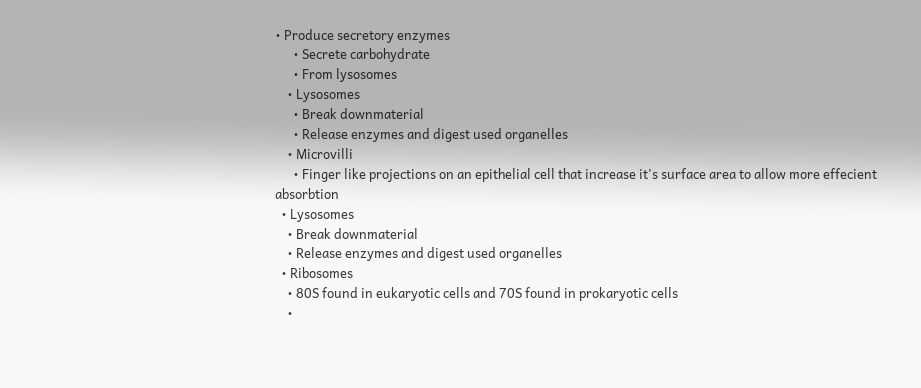• Produce secretory enzymes
      • Secrete carbohydrate
      • From lysosomes
    • Lysosomes
      • Break downmaterial
      • Release enzymes and digest used organelles
    • Microvilli
      • Finger like projections on an epithelial cell that increase it's surface area to allow more effecient absorbtion
  • Lysosomes
    • Break downmaterial
    • Release enzymes and digest used organelles
  • Ribosomes
    • 80S found in eukaryotic cells and 70S found in prokaryotic cells
    •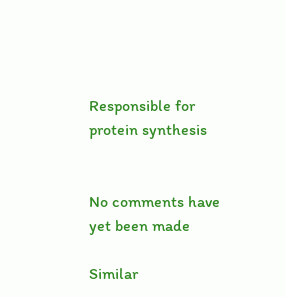Responsible for protein synthesis


No comments have yet been made

Similar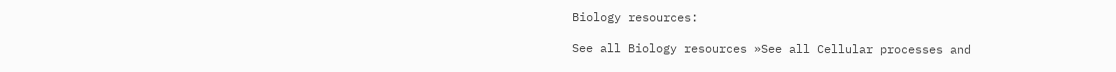Biology resources:

See all Biology resources »See all Cellular processes and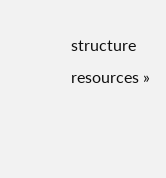structure resources »